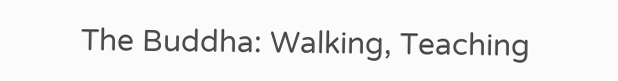The Buddha: Walking, Teaching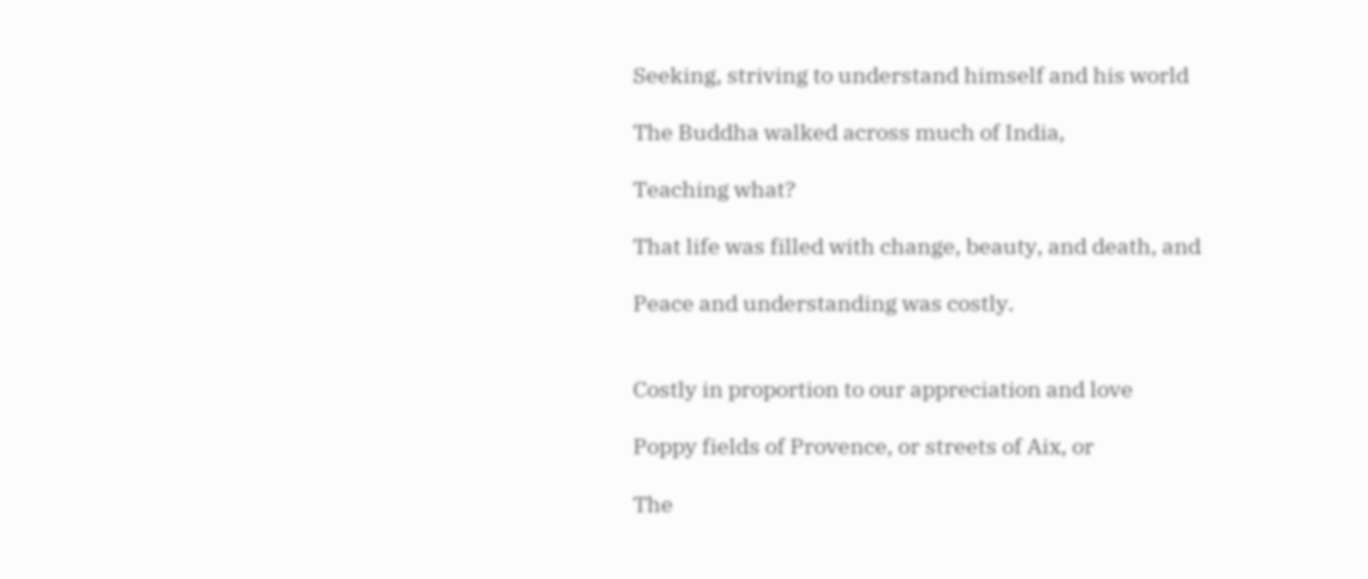Seeking, striving to understand himself and his world

The Buddha walked across much of India,

Teaching what?

That life was filled with change, beauty, and death, and

Peace and understanding was costly.


Costly in proportion to our appreciation and love

Poppy fields of Provence, or streets of Aix, or

The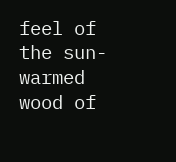feel of the sun-warmed wood of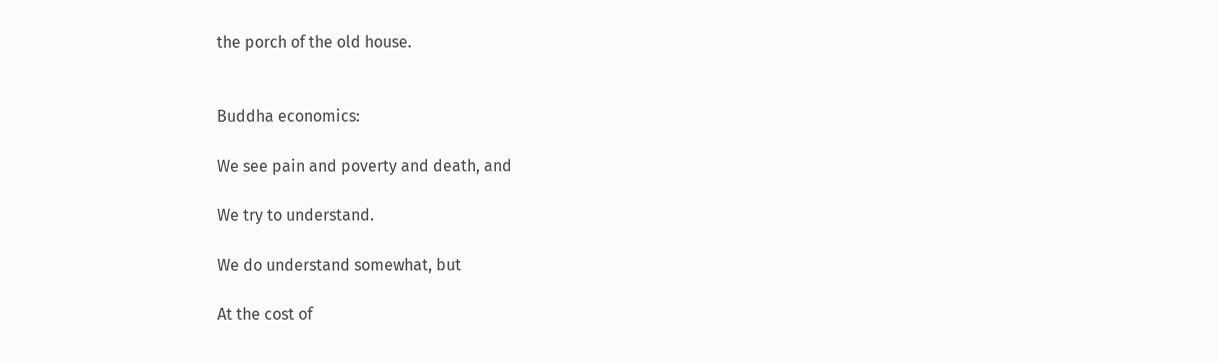the porch of the old house.


Buddha economics:

We see pain and poverty and death, and

We try to understand.

We do understand somewhat, but

At the cost of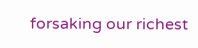forsaking our richest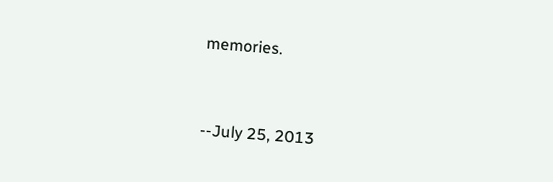memories.


--July 25, 2013